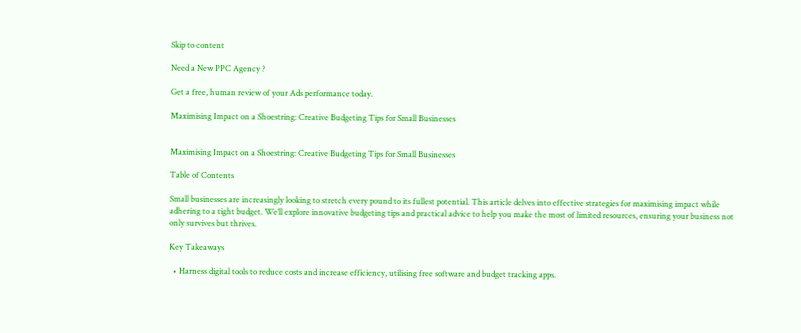Skip to content

Need a New PPC Agency ?

Get a free, human review of your Ads performance today.

Maximising Impact on a Shoestring: Creative Budgeting Tips for Small Businesses


Maximising Impact on a Shoestring: Creative Budgeting Tips for Small Businesses

Table of Contents

Small businesses are increasingly looking to stretch every pound to its fullest potential. This article delves into effective strategies for maximising impact while adhering to a tight budget. We’ll explore innovative budgeting tips and practical advice to help you make the most of limited resources, ensuring your business not only survives but thrives.

Key Takeaways

  • Harness digital tools to reduce costs and increase efficiency, utilising free software and budget tracking apps.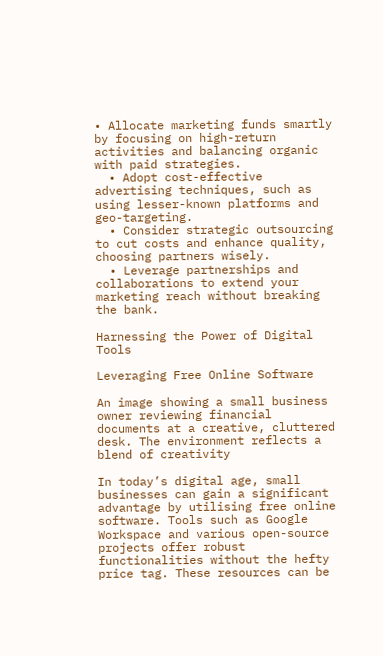• Allocate marketing funds smartly by focusing on high-return activities and balancing organic with paid strategies.
  • Adopt cost-effective advertising techniques, such as using lesser-known platforms and geo-targeting.
  • Consider strategic outsourcing to cut costs and enhance quality, choosing partners wisely.
  • Leverage partnerships and collaborations to extend your marketing reach without breaking the bank.

Harnessing the Power of Digital Tools

Leveraging Free Online Software

An image showing a small business owner reviewing financial documents at a creative, cluttered desk. The environment reflects a blend of creativity

In today’s digital age, small businesses can gain a significant advantage by utilising free online software. Tools such as Google Workspace and various open-source projects offer robust functionalities without the hefty price tag. These resources can be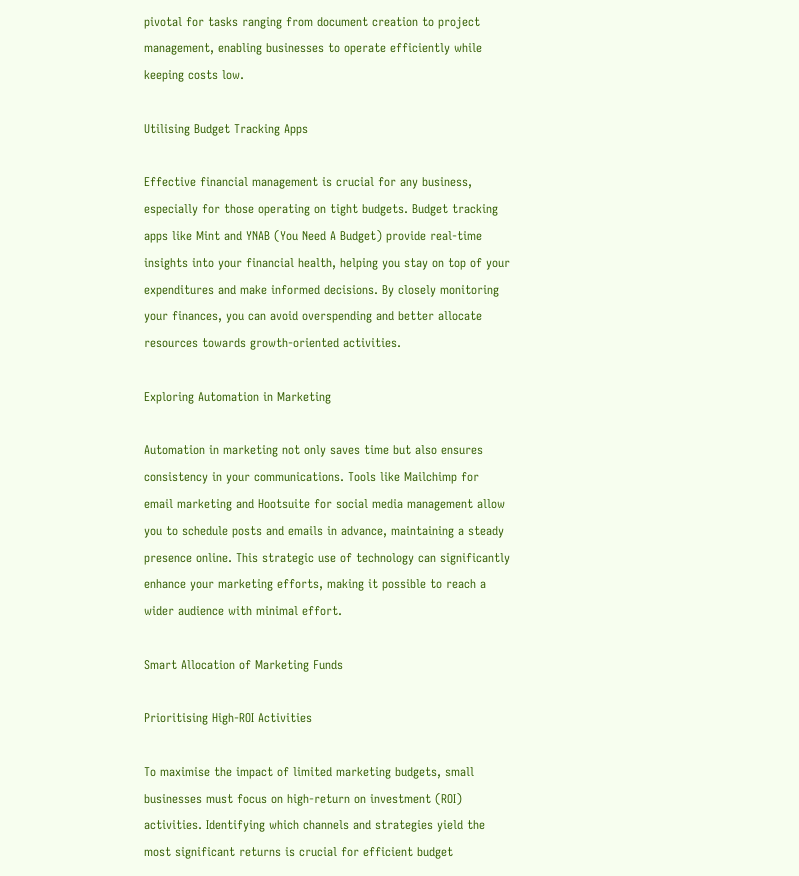pivotal for tasks ranging from document creation to project management, enabling businesses to operate efficiently while keeping costs low.

Utilising Budget Tracking Apps

Effective financial management is crucial for any business, especially for those operating on tight budgets. Budget tracking apps like Mint and YNAB (You Need A Budget) provide real-time insights into your financial health, helping you stay on top of your expenditures and make informed decisions. By closely monitoring your finances, you can avoid overspending and better allocate resources towards growth-oriented activities.

Exploring Automation in Marketing

Automation in marketing not only saves time but also ensures consistency in your communications. Tools like Mailchimp for email marketing and Hootsuite for social media management allow you to schedule posts and emails in advance, maintaining a steady presence online. This strategic use of technology can significantly enhance your marketing efforts, making it possible to reach a wider audience with minimal effort.

Smart Allocation of Marketing Funds

Prioritising High-ROI Activities

To maximise the impact of limited marketing budgets, small businesses must focus on high-return on investment (ROI) activities. Identifying which channels and strategies yield the most significant returns is crucial for efficient budget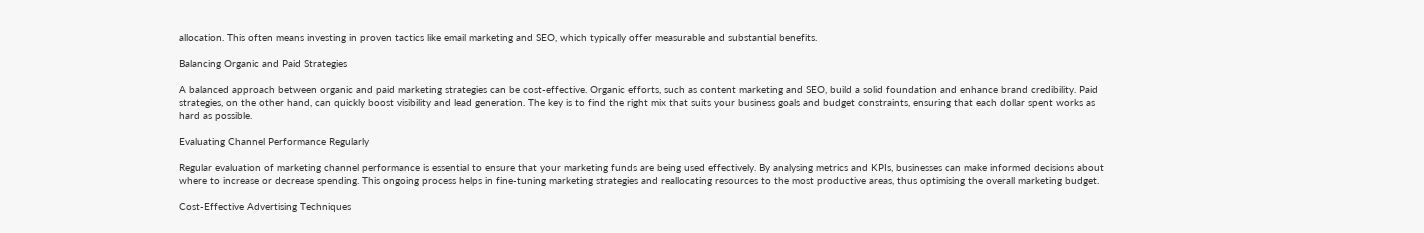allocation. This often means investing in proven tactics like email marketing and SEO, which typically offer measurable and substantial benefits.

Balancing Organic and Paid Strategies

A balanced approach between organic and paid marketing strategies can be cost-effective. Organic efforts, such as content marketing and SEO, build a solid foundation and enhance brand credibility. Paid strategies, on the other hand, can quickly boost visibility and lead generation. The key is to find the right mix that suits your business goals and budget constraints, ensuring that each dollar spent works as hard as possible.

Evaluating Channel Performance Regularly

Regular evaluation of marketing channel performance is essential to ensure that your marketing funds are being used effectively. By analysing metrics and KPIs, businesses can make informed decisions about where to increase or decrease spending. This ongoing process helps in fine-tuning marketing strategies and reallocating resources to the most productive areas, thus optimising the overall marketing budget.

Cost-Effective Advertising Techniques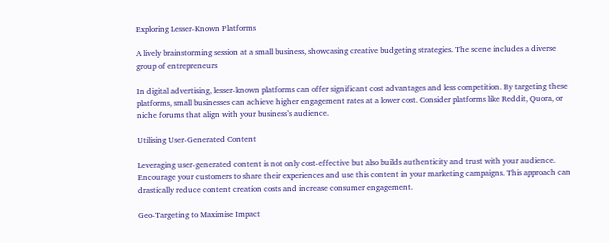Exploring Lesser-Known Platforms

A lively brainstorming session at a small business, showcasing creative budgeting strategies. The scene includes a diverse group of entrepreneurs

In digital advertising, lesser-known platforms can offer significant cost advantages and less competition. By targeting these platforms, small businesses can achieve higher engagement rates at a lower cost. Consider platforms like Reddit, Quora, or niche forums that align with your business’s audience.

Utilising User-Generated Content

Leveraging user-generated content is not only cost-effective but also builds authenticity and trust with your audience. Encourage your customers to share their experiences and use this content in your marketing campaigns. This approach can drastically reduce content creation costs and increase consumer engagement.

Geo-Targeting to Maximise Impact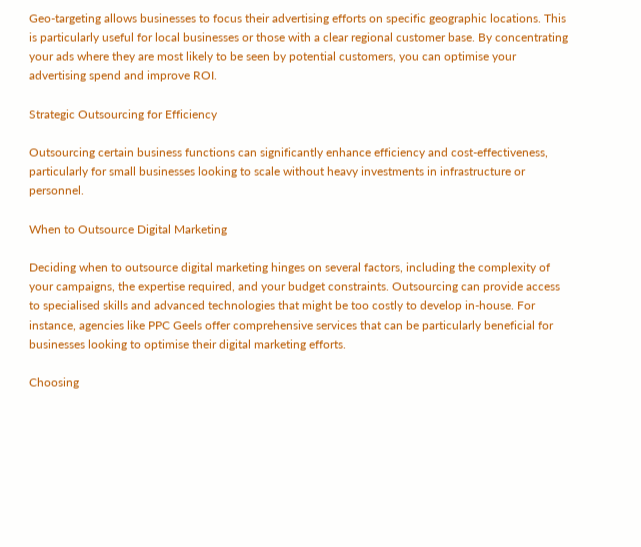Geo-targeting allows businesses to focus their advertising efforts on specific geographic locations. This is particularly useful for local businesses or those with a clear regional customer base. By concentrating your ads where they are most likely to be seen by potential customers, you can optimise your advertising spend and improve ROI.

Strategic Outsourcing for Efficiency

Outsourcing certain business functions can significantly enhance efficiency and cost-effectiveness, particularly for small businesses looking to scale without heavy investments in infrastructure or personnel.

When to Outsource Digital Marketing

Deciding when to outsource digital marketing hinges on several factors, including the complexity of your campaigns, the expertise required, and your budget constraints. Outsourcing can provide access to specialised skills and advanced technologies that might be too costly to develop in-house. For instance, agencies like PPC Geels offer comprehensive services that can be particularly beneficial for businesses looking to optimise their digital marketing efforts.

Choosing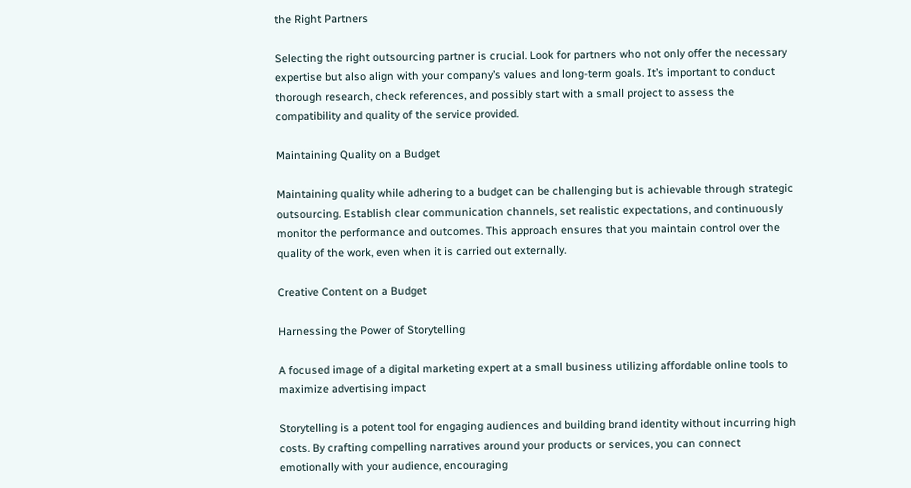the Right Partners

Selecting the right outsourcing partner is crucial. Look for partners who not only offer the necessary expertise but also align with your company’s values and long-term goals. It’s important to conduct thorough research, check references, and possibly start with a small project to assess the compatibility and quality of the service provided.

Maintaining Quality on a Budget

Maintaining quality while adhering to a budget can be challenging but is achievable through strategic outsourcing. Establish clear communication channels, set realistic expectations, and continuously monitor the performance and outcomes. This approach ensures that you maintain control over the quality of the work, even when it is carried out externally.

Creative Content on a Budget

Harnessing the Power of Storytelling

A focused image of a digital marketing expert at a small business utilizing affordable online tools to maximize advertising impact

Storytelling is a potent tool for engaging audiences and building brand identity without incurring high costs. By crafting compelling narratives around your products or services, you can connect emotionally with your audience, encouraging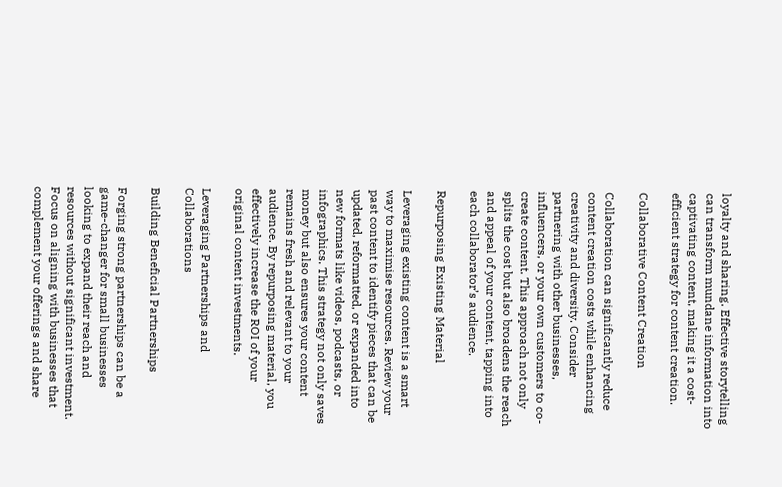loyalty and sharing. Effective storytelling can transform mundane information into captivating content, making it a cost-efficient strategy for content creation.

Collaborative Content Creation

Collaboration can significantly reduce content creation costs while enhancing creativity and diversity. Consider partnering with other businesses, influencers, or your own customers to co-create content. This approach not only splits the cost but also broadens the reach and appeal of your content, tapping into each collaborator’s audience.

Repurposing Existing Material

Leveraging existing content is a smart way to maximise resources. Review your past content to identify pieces that can be updated, reformatted, or expanded into new formats like videos, podcasts, or infographics. This strategy not only saves money but also ensures your content remains fresh and relevant to your audience. By repurposing material, you effectively increase the ROI of your original content investments.

Leveraging Partnerships and Collaborations

Building Beneficial Partnerships

Forging strong partnerships can be a game-changer for small businesses looking to expand their reach and resources without significant investment. Focus on aligning with businesses that complement your offerings and share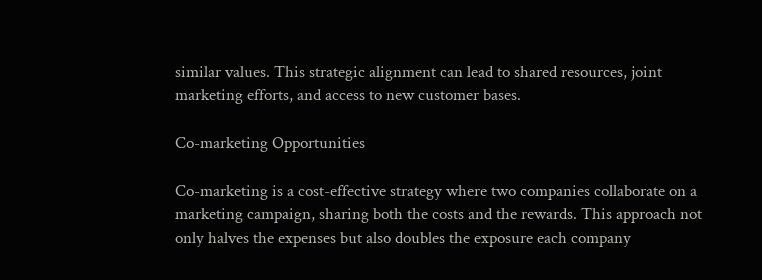similar values. This strategic alignment can lead to shared resources, joint marketing efforts, and access to new customer bases.

Co-marketing Opportunities

Co-marketing is a cost-effective strategy where two companies collaborate on a marketing campaign, sharing both the costs and the rewards. This approach not only halves the expenses but also doubles the exposure each company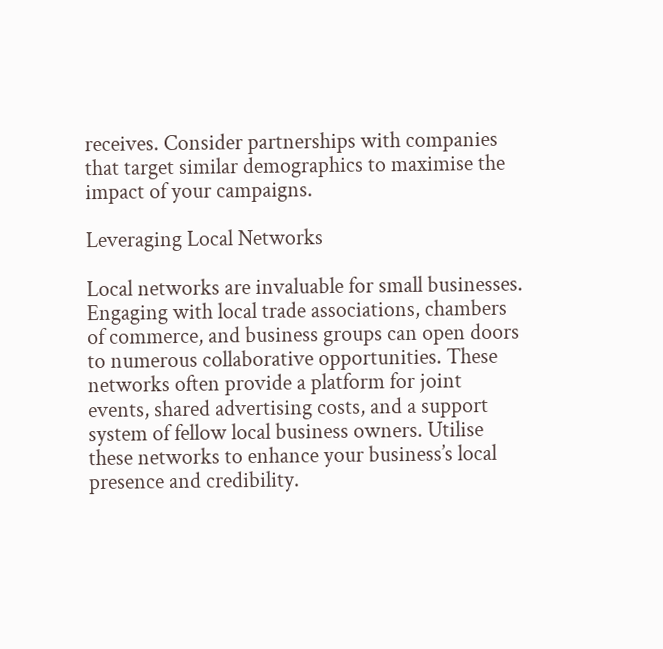receives. Consider partnerships with companies that target similar demographics to maximise the impact of your campaigns.

Leveraging Local Networks

Local networks are invaluable for small businesses. Engaging with local trade associations, chambers of commerce, and business groups can open doors to numerous collaborative opportunities. These networks often provide a platform for joint events, shared advertising costs, and a support system of fellow local business owners. Utilise these networks to enhance your business’s local presence and credibility.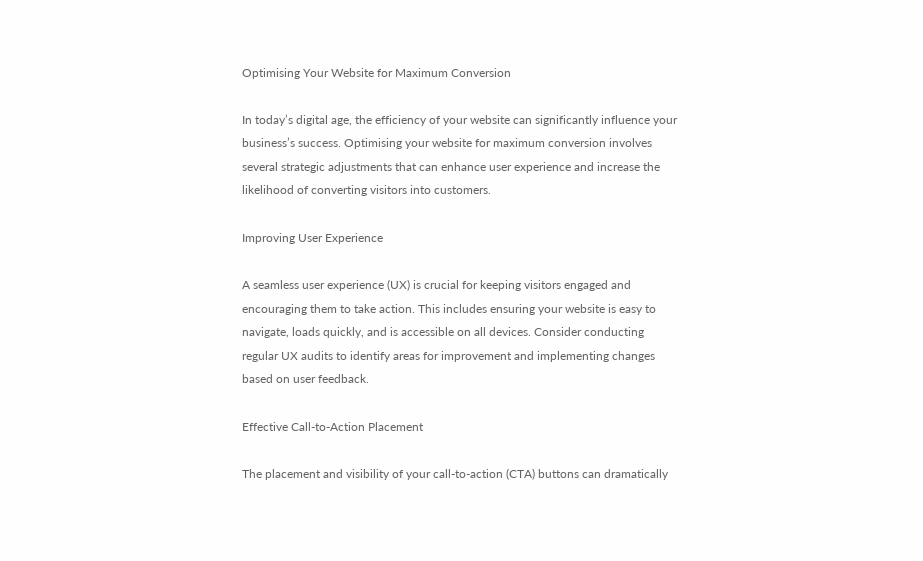Optimising Your Website for Maximum Conversion

In today’s digital age, the efficiency of your website can significantly influence your business’s success. Optimising your website for maximum conversion involves several strategic adjustments that can enhance user experience and increase the likelihood of converting visitors into customers.

Improving User Experience

A seamless user experience (UX) is crucial for keeping visitors engaged and encouraging them to take action. This includes ensuring your website is easy to navigate, loads quickly, and is accessible on all devices. Consider conducting regular UX audits to identify areas for improvement and implementing changes based on user feedback.

Effective Call-to-Action Placement

The placement and visibility of your call-to-action (CTA) buttons can dramatically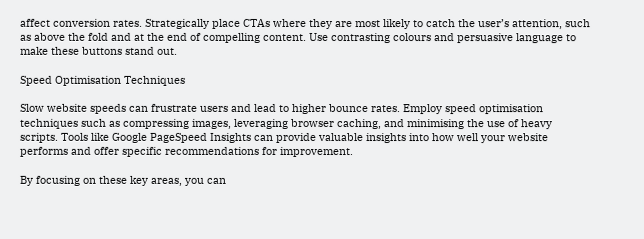affect conversion rates. Strategically place CTAs where they are most likely to catch the user’s attention, such as above the fold and at the end of compelling content. Use contrasting colours and persuasive language to make these buttons stand out.

Speed Optimisation Techniques

Slow website speeds can frustrate users and lead to higher bounce rates. Employ speed optimisation techniques such as compressing images, leveraging browser caching, and minimising the use of heavy scripts. Tools like Google PageSpeed Insights can provide valuable insights into how well your website performs and offer specific recommendations for improvement.

By focusing on these key areas, you can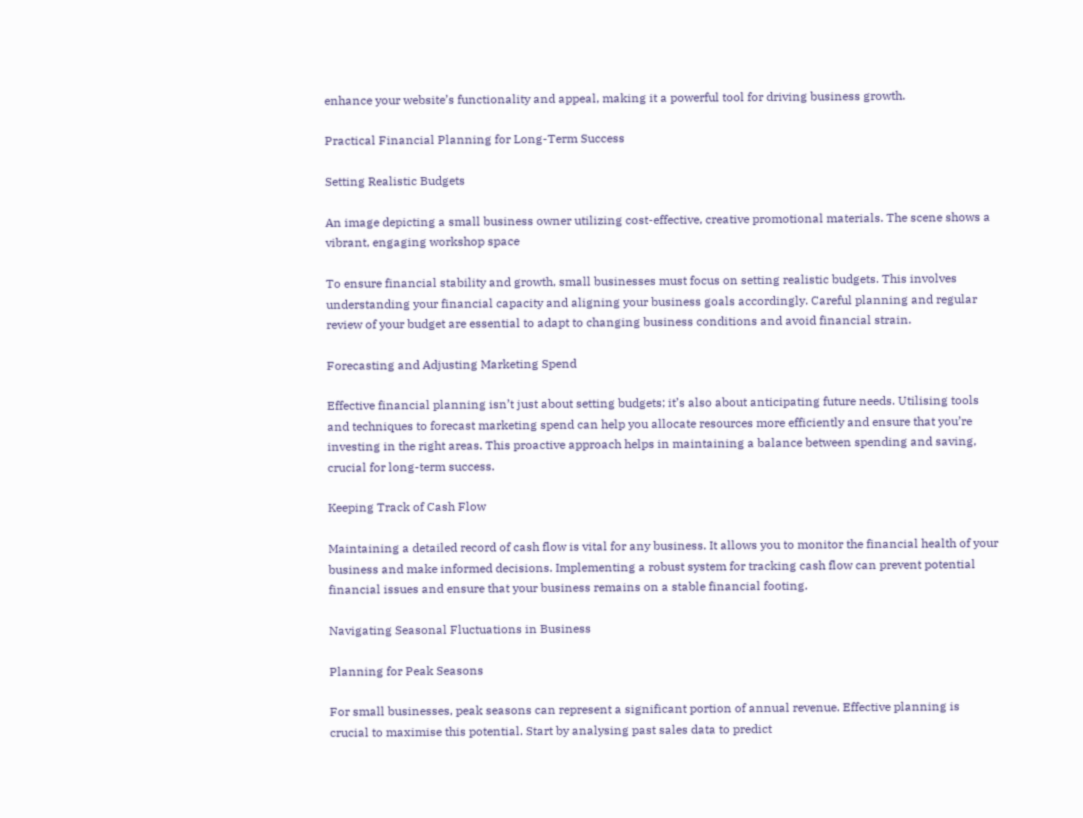enhance your website’s functionality and appeal, making it a powerful tool for driving business growth.

Practical Financial Planning for Long-Term Success

Setting Realistic Budgets

An image depicting a small business owner utilizing cost-effective, creative promotional materials. The scene shows a vibrant, engaging workshop space

To ensure financial stability and growth, small businesses must focus on setting realistic budgets. This involves understanding your financial capacity and aligning your business goals accordingly. Careful planning and regular review of your budget are essential to adapt to changing business conditions and avoid financial strain.

Forecasting and Adjusting Marketing Spend

Effective financial planning isn’t just about setting budgets; it’s also about anticipating future needs. Utilising tools and techniques to forecast marketing spend can help you allocate resources more efficiently and ensure that you’re investing in the right areas. This proactive approach helps in maintaining a balance between spending and saving, crucial for long-term success.

Keeping Track of Cash Flow

Maintaining a detailed record of cash flow is vital for any business. It allows you to monitor the financial health of your business and make informed decisions. Implementing a robust system for tracking cash flow can prevent potential financial issues and ensure that your business remains on a stable financial footing.

Navigating Seasonal Fluctuations in Business

Planning for Peak Seasons

For small businesses, peak seasons can represent a significant portion of annual revenue. Effective planning is crucial to maximise this potential. Start by analysing past sales data to predict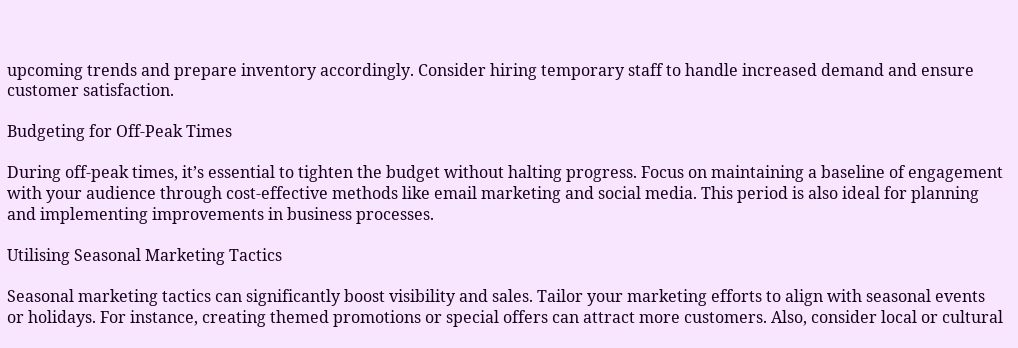upcoming trends and prepare inventory accordingly. Consider hiring temporary staff to handle increased demand and ensure customer satisfaction.

Budgeting for Off-Peak Times

During off-peak times, it’s essential to tighten the budget without halting progress. Focus on maintaining a baseline of engagement with your audience through cost-effective methods like email marketing and social media. This period is also ideal for planning and implementing improvements in business processes.

Utilising Seasonal Marketing Tactics

Seasonal marketing tactics can significantly boost visibility and sales. Tailor your marketing efforts to align with seasonal events or holidays. For instance, creating themed promotions or special offers can attract more customers. Also, consider local or cultural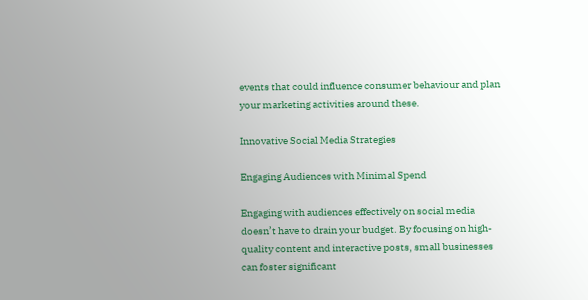events that could influence consumer behaviour and plan your marketing activities around these.

Innovative Social Media Strategies

Engaging Audiences with Minimal Spend

Engaging with audiences effectively on social media doesn’t have to drain your budget. By focusing on high-quality content and interactive posts, small businesses can foster significant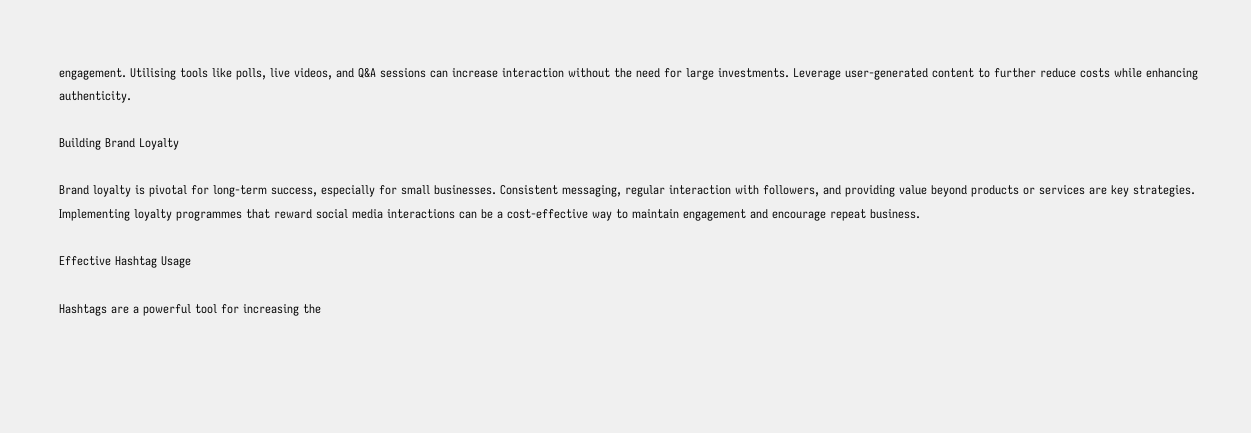engagement. Utilising tools like polls, live videos, and Q&A sessions can increase interaction without the need for large investments. Leverage user-generated content to further reduce costs while enhancing authenticity.

Building Brand Loyalty

Brand loyalty is pivotal for long-term success, especially for small businesses. Consistent messaging, regular interaction with followers, and providing value beyond products or services are key strategies. Implementing loyalty programmes that reward social media interactions can be a cost-effective way to maintain engagement and encourage repeat business.

Effective Hashtag Usage

Hashtags are a powerful tool for increasing the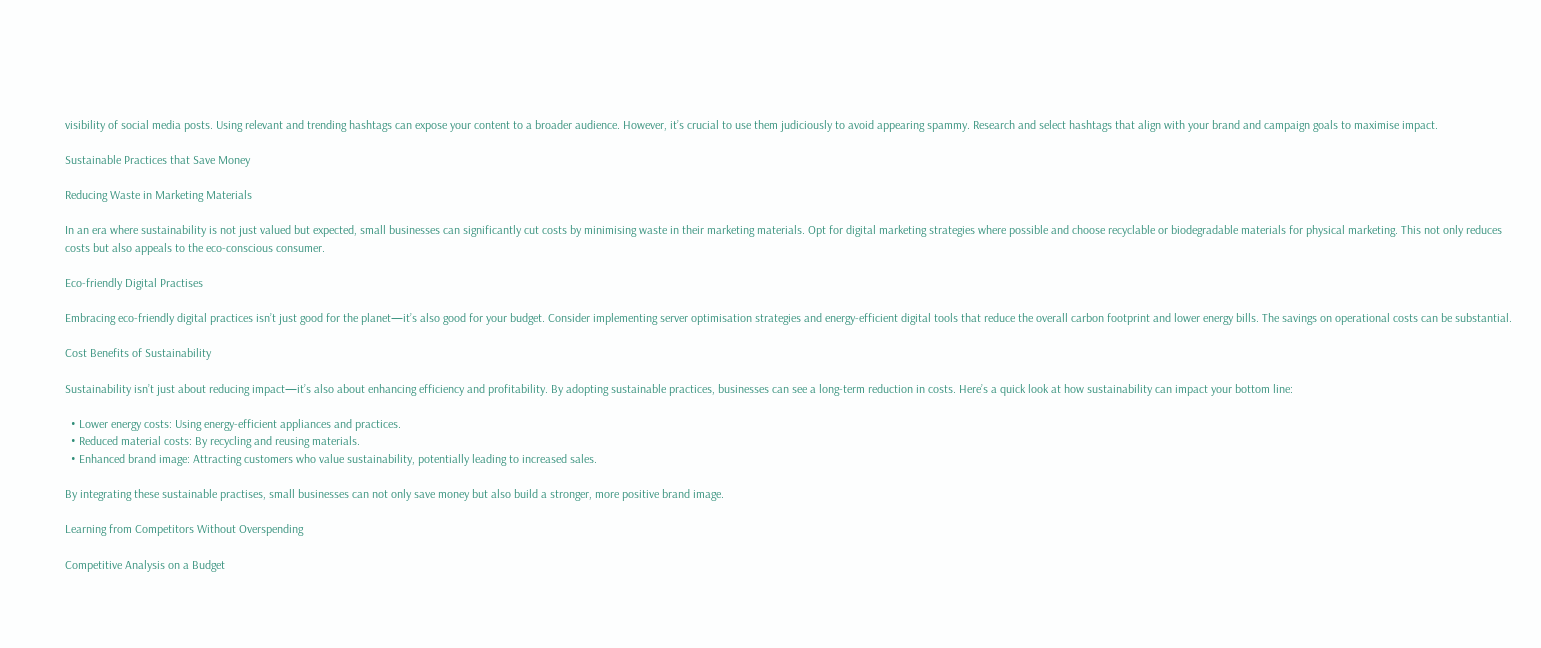visibility of social media posts. Using relevant and trending hashtags can expose your content to a broader audience. However, it’s crucial to use them judiciously to avoid appearing spammy. Research and select hashtags that align with your brand and campaign goals to maximise impact.

Sustainable Practices that Save Money

Reducing Waste in Marketing Materials

In an era where sustainability is not just valued but expected, small businesses can significantly cut costs by minimising waste in their marketing materials. Opt for digital marketing strategies where possible and choose recyclable or biodegradable materials for physical marketing. This not only reduces costs but also appeals to the eco-conscious consumer.

Eco-friendly Digital Practises

Embracing eco-friendly digital practices isn’t just good for the planet—it’s also good for your budget. Consider implementing server optimisation strategies and energy-efficient digital tools that reduce the overall carbon footprint and lower energy bills. The savings on operational costs can be substantial.

Cost Benefits of Sustainability

Sustainability isn’t just about reducing impact—it’s also about enhancing efficiency and profitability. By adopting sustainable practices, businesses can see a long-term reduction in costs. Here’s a quick look at how sustainability can impact your bottom line:

  • Lower energy costs: Using energy-efficient appliances and practices.
  • Reduced material costs: By recycling and reusing materials.
  • Enhanced brand image: Attracting customers who value sustainability, potentially leading to increased sales.

By integrating these sustainable practises, small businesses can not only save money but also build a stronger, more positive brand image.

Learning from Competitors Without Overspending

Competitive Analysis on a Budget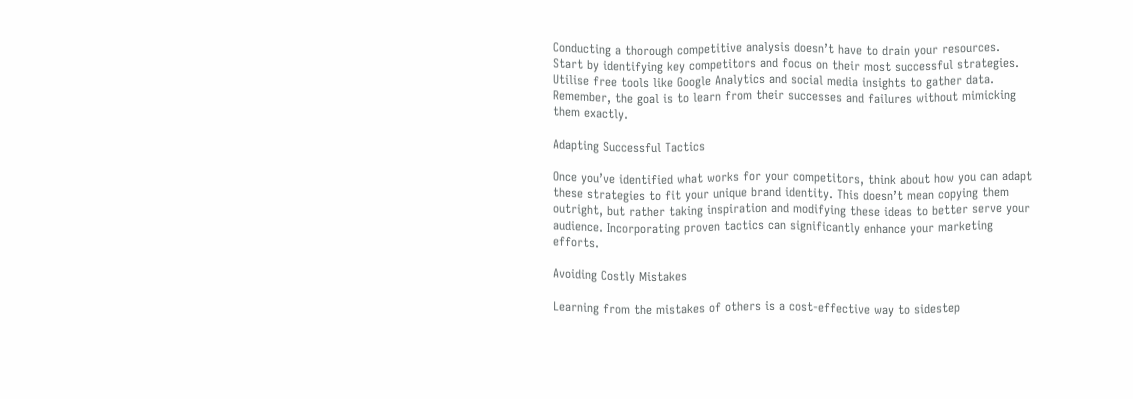Conducting a thorough competitive analysis doesn’t have to drain your resources. Start by identifying key competitors and focus on their most successful strategies. Utilise free tools like Google Analytics and social media insights to gather data. Remember, the goal is to learn from their successes and failures without mimicking them exactly.

Adapting Successful Tactics

Once you’ve identified what works for your competitors, think about how you can adapt these strategies to fit your unique brand identity. This doesn’t mean copying them outright, but rather taking inspiration and modifying these ideas to better serve your audience. Incorporating proven tactics can significantly enhance your marketing efforts.

Avoiding Costly Mistakes

Learning from the mistakes of others is a cost-effective way to sidestep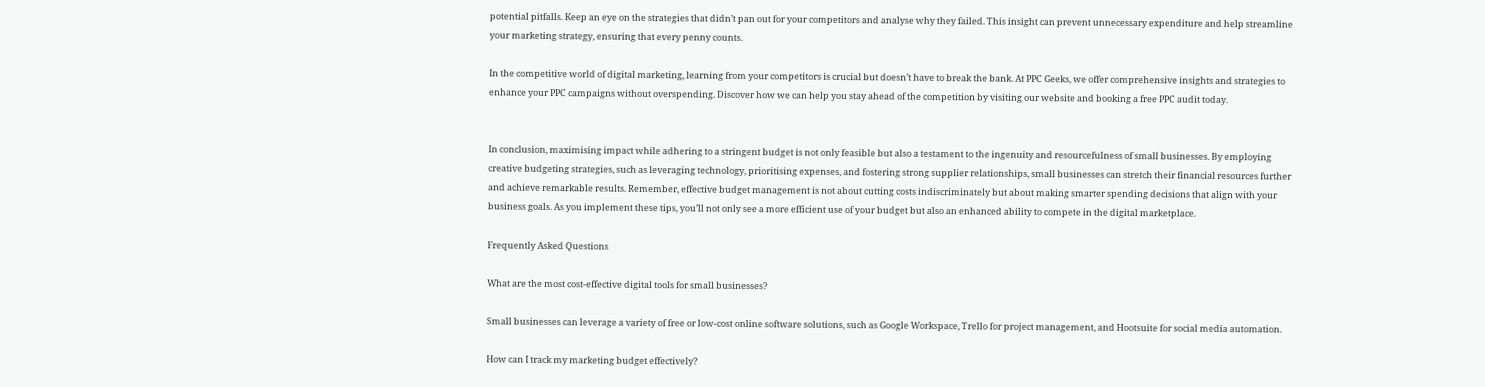potential pitfalls. Keep an eye on the strategies that didn’t pan out for your competitors and analyse why they failed. This insight can prevent unnecessary expenditure and help streamline your marketing strategy, ensuring that every penny counts.

In the competitive world of digital marketing, learning from your competitors is crucial but doesn’t have to break the bank. At PPC Geeks, we offer comprehensive insights and strategies to enhance your PPC campaigns without overspending. Discover how we can help you stay ahead of the competition by visiting our website and booking a free PPC audit today.


In conclusion, maximising impact while adhering to a stringent budget is not only feasible but also a testament to the ingenuity and resourcefulness of small businesses. By employing creative budgeting strategies, such as leveraging technology, prioritising expenses, and fostering strong supplier relationships, small businesses can stretch their financial resources further and achieve remarkable results. Remember, effective budget management is not about cutting costs indiscriminately but about making smarter spending decisions that align with your business goals. As you implement these tips, you’ll not only see a more efficient use of your budget but also an enhanced ability to compete in the digital marketplace.

Frequently Asked Questions

What are the most cost-effective digital tools for small businesses?

Small businesses can leverage a variety of free or low-cost online software solutions, such as Google Workspace, Trello for project management, and Hootsuite for social media automation.

How can I track my marketing budget effectively?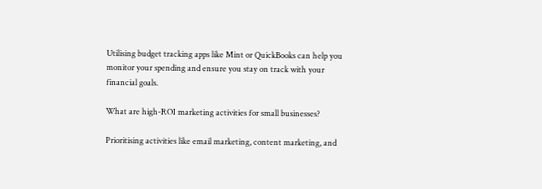Utilising budget tracking apps like Mint or QuickBooks can help you monitor your spending and ensure you stay on track with your financial goals.

What are high-ROI marketing activities for small businesses?

Prioritising activities like email marketing, content marketing, and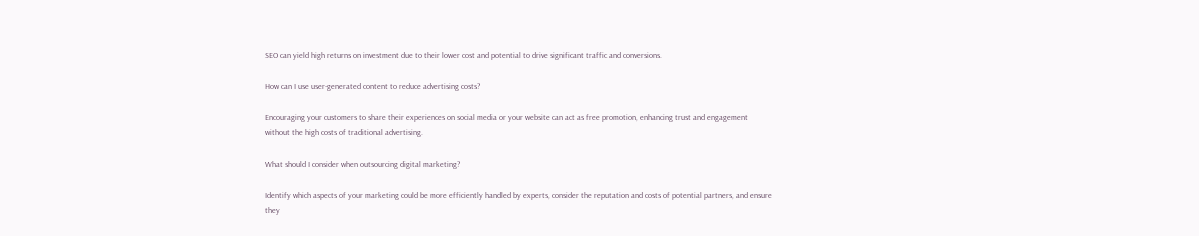SEO can yield high returns on investment due to their lower cost and potential to drive significant traffic and conversions.

How can I use user-generated content to reduce advertising costs?

Encouraging your customers to share their experiences on social media or your website can act as free promotion, enhancing trust and engagement without the high costs of traditional advertising.

What should I consider when outsourcing digital marketing?

Identify which aspects of your marketing could be more efficiently handled by experts, consider the reputation and costs of potential partners, and ensure they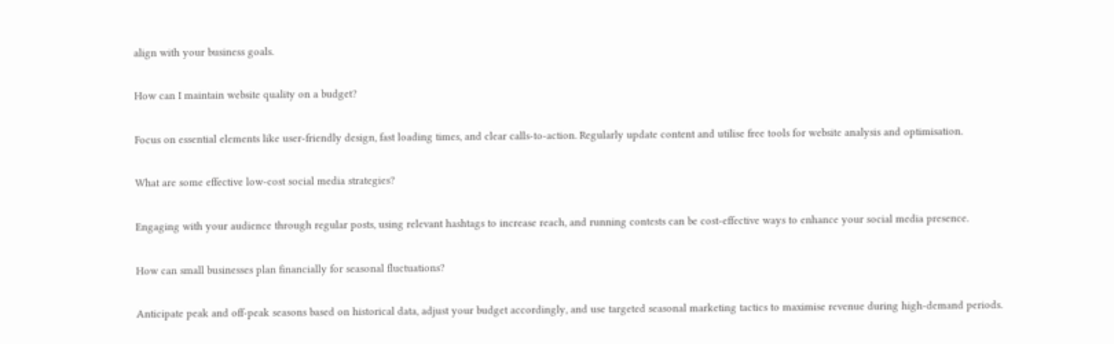align with your business goals.

How can I maintain website quality on a budget?

Focus on essential elements like user-friendly design, fast loading times, and clear calls-to-action. Regularly update content and utilise free tools for website analysis and optimisation.

What are some effective low-cost social media strategies?

Engaging with your audience through regular posts, using relevant hashtags to increase reach, and running contests can be cost-effective ways to enhance your social media presence.

How can small businesses plan financially for seasonal fluctuations?

Anticipate peak and off-peak seasons based on historical data, adjust your budget accordingly, and use targeted seasonal marketing tactics to maximise revenue during high-demand periods.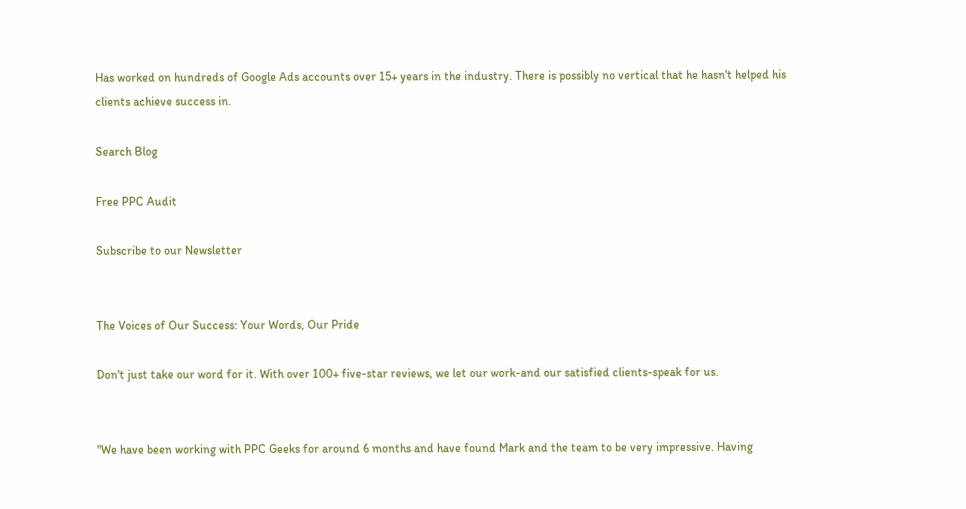Has worked on hundreds of Google Ads accounts over 15+ years in the industry. There is possibly no vertical that he hasn't helped his clients achieve success in.

Search Blog

Free PPC Audit

Subscribe to our Newsletter


The Voices of Our Success: Your Words, Our Pride

Don't just take our word for it. With over 100+ five-star reviews, we let our work-and our satisfied clients-speak for us.


"We have been working with PPC Geeks for around 6 months and have found Mark and the team to be very impressive. Having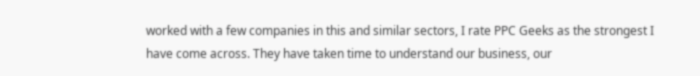worked with a few companies in this and similar sectors, I rate PPC Geeks as the strongest I have come across. They have taken time to understand our business, our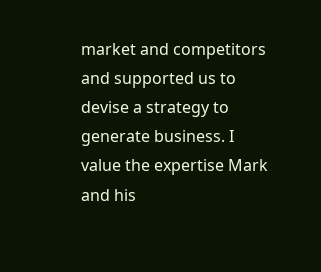market and competitors and supported us to devise a strategy to generate business. I value the expertise Mark and his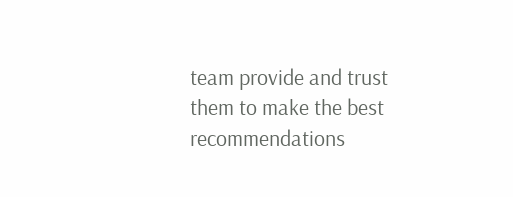team provide and trust them to make the best recommendations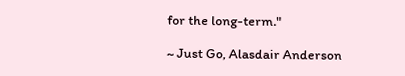for the long-term."

~ Just Go, Alasdair Anderson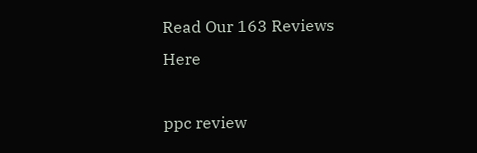Read Our 163 Reviews Here

ppc review